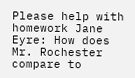Please help with homework Jane Eyre: How does Mr. Rochester compare to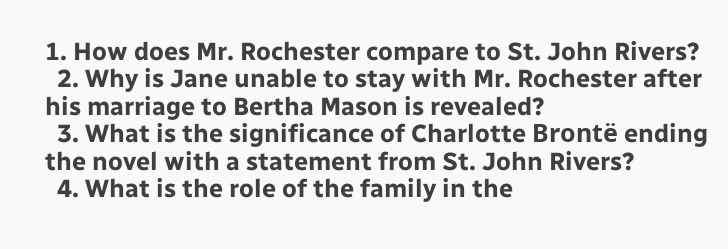1. How does Mr. Rochester compare to St. John Rivers?
  2. Why is Jane unable to stay with Mr. Rochester after his marriage to Bertha Mason is revealed?
  3. What is the significance of Charlotte Brontë ending the novel with a statement from St. John Rivers?
  4. What is the role of the family in the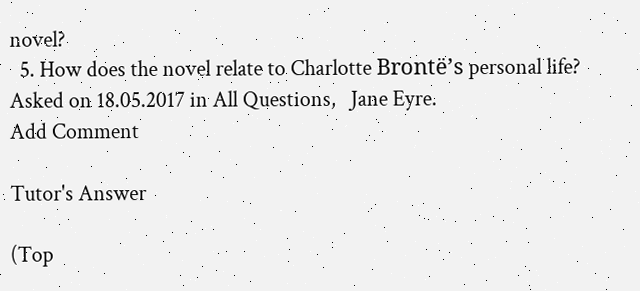novel?
  5. How does the novel relate to Charlotte Brontë’s personal life?
Asked on 18.05.2017 in All Questions,   Jane Eyre.
Add Comment

Tutor's Answer

(Top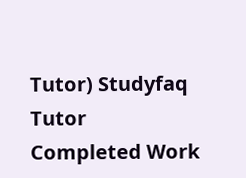Tutor) Studyfaq Tutor
Completed Work